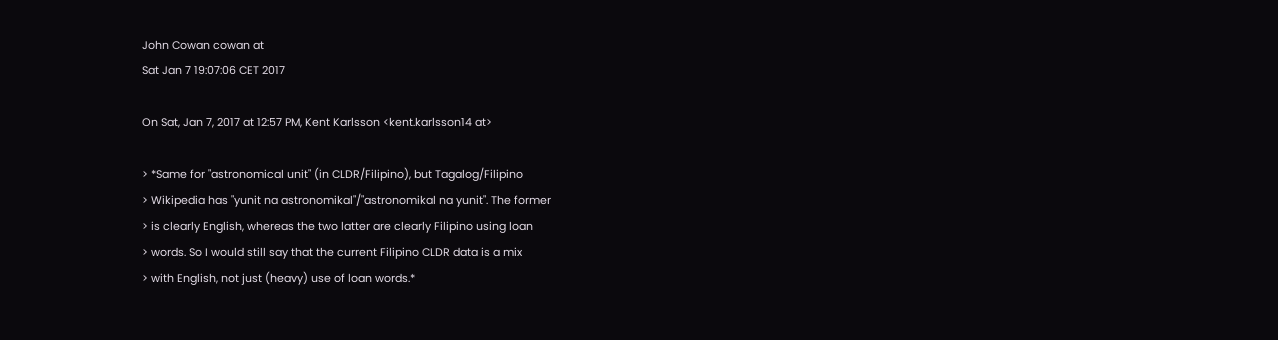John Cowan cowan at
Sat Jan 7 19:07:06 CET 2017

On Sat, Jan 7, 2017 at 12:57 PM, Kent Karlsson <kent.karlsson14 at>

> *Same for "astronomical unit" (in CLDR/Filipino), but Tagalog/Filipino
> Wikipedia has "yunit na astronomikal"/"astronomikal na yunit". The former
> is clearly English, whereas the two latter are clearly Filipino using loan
> words. So I would still say that the current Filipino CLDR data is a mix
> with English, not just (heavy) use of loan words.*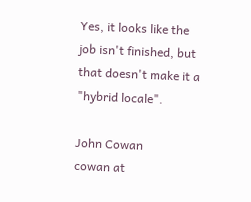Yes, it looks like the job isn't finished, but that doesn't make it a
"hybrid locale".

John Cowan        cowan at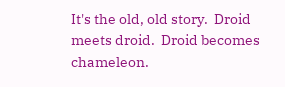It's the old, old story.  Droid meets droid.  Droid becomes chameleon.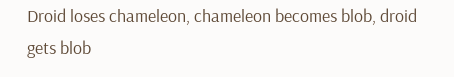Droid loses chameleon, chameleon becomes blob, droid gets blob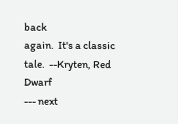back
again.  It's a classic tale.  --Kryten, Red Dwarf
--- next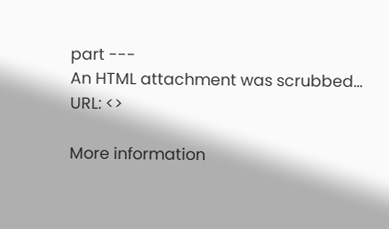part ---
An HTML attachment was scrubbed...
URL: <>

More information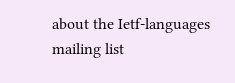about the Ietf-languages mailing list